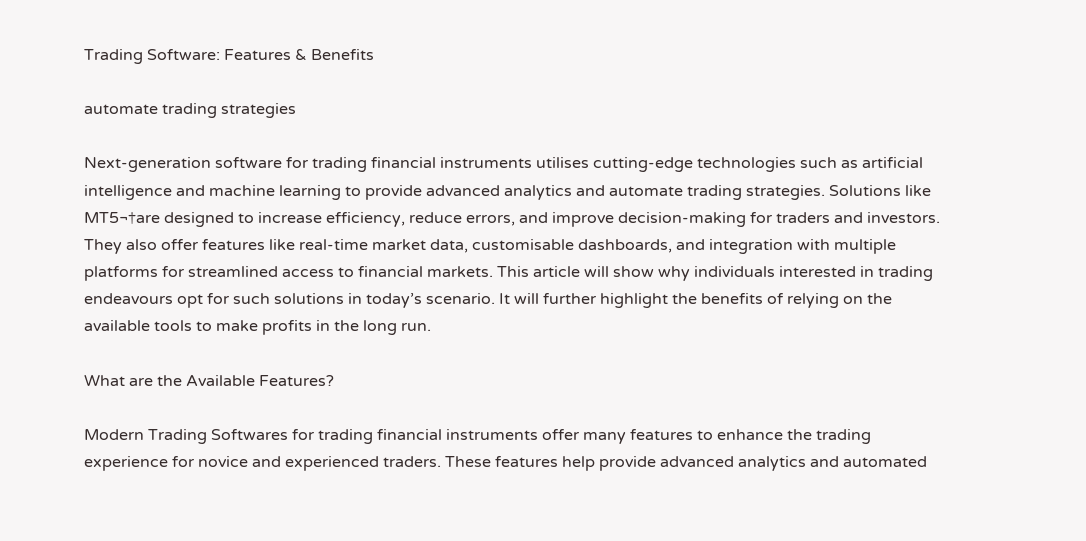Trading Software: Features & Benefits

automate trading strategies

Next-generation software for trading financial instruments utilises cutting-edge technologies such as artificial intelligence and machine learning to provide advanced analytics and automate trading strategies. Solutions like MT5¬†are designed to increase efficiency, reduce errors, and improve decision-making for traders and investors. They also offer features like real-time market data, customisable dashboards, and integration with multiple platforms for streamlined access to financial markets. This article will show why individuals interested in trading endeavours opt for such solutions in today’s scenario. It will further highlight the benefits of relying on the available tools to make profits in the long run.

What are the Available Features?

Modern Trading Softwares for trading financial instruments offer many features to enhance the trading experience for novice and experienced traders. These features help provide advanced analytics and automated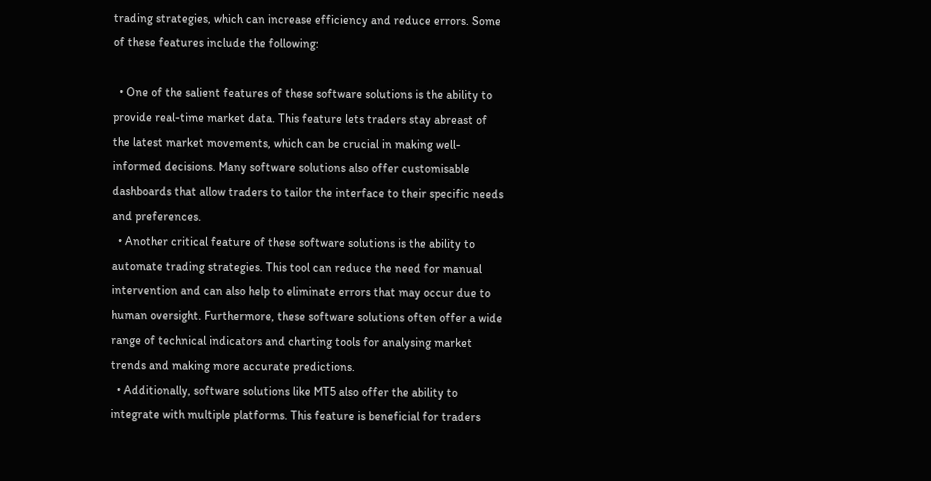trading strategies, which can increase efficiency and reduce errors. Some of these features include the following:

  • One of the salient features of these software solutions is the ability to provide real-time market data. This feature lets traders stay abreast of the latest market movements, which can be crucial in making well-informed decisions. Many software solutions also offer customisable dashboards that allow traders to tailor the interface to their specific needs and preferences.
  • Another critical feature of these software solutions is the ability to automate trading strategies. This tool can reduce the need for manual intervention and can also help to eliminate errors that may occur due to human oversight. Furthermore, these software solutions often offer a wide range of technical indicators and charting tools for analysing market trends and making more accurate predictions.
  • Additionally, software solutions like MT5 also offer the ability to integrate with multiple platforms. This feature is beneficial for traders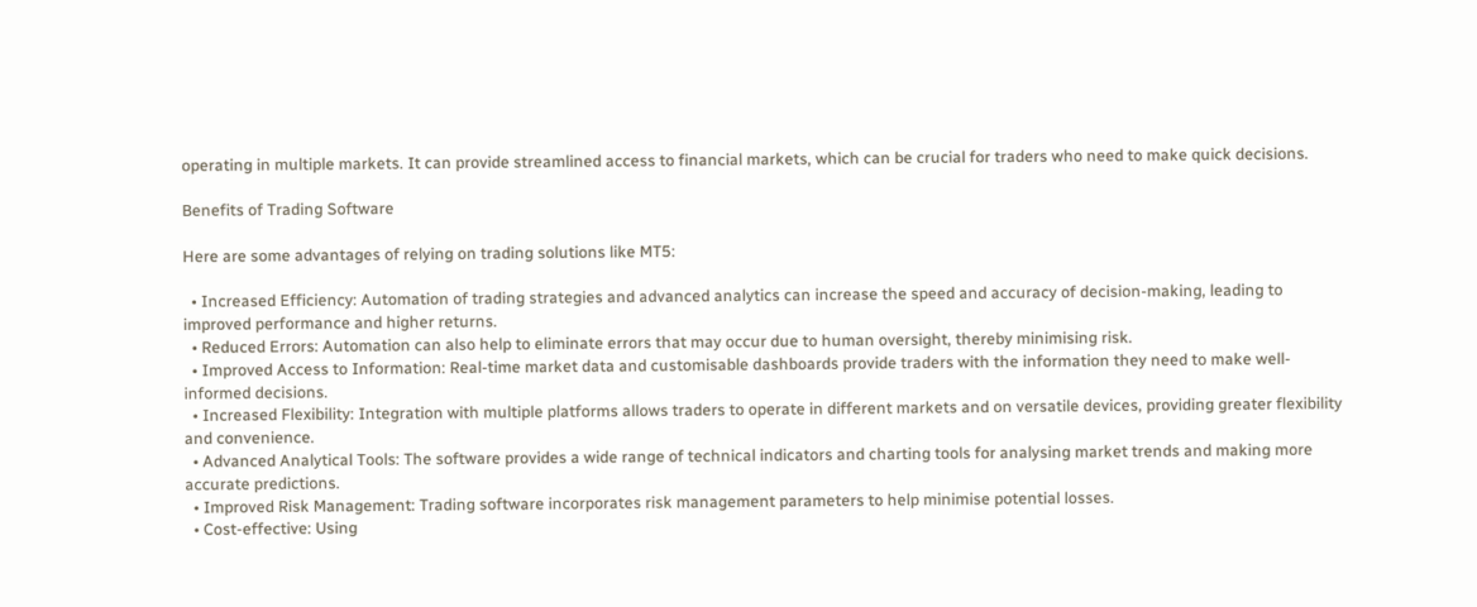operating in multiple markets. It can provide streamlined access to financial markets, which can be crucial for traders who need to make quick decisions.

Benefits of Trading Software

Here are some advantages of relying on trading solutions like MT5:

  • Increased Efficiency: Automation of trading strategies and advanced analytics can increase the speed and accuracy of decision-making, leading to improved performance and higher returns.
  • Reduced Errors: Automation can also help to eliminate errors that may occur due to human oversight, thereby minimising risk.
  • Improved Access to Information: Real-time market data and customisable dashboards provide traders with the information they need to make well-informed decisions.
  • Increased Flexibility: Integration with multiple platforms allows traders to operate in different markets and on versatile devices, providing greater flexibility and convenience.
  • Advanced Analytical Tools: The software provides a wide range of technical indicators and charting tools for analysing market trends and making more accurate predictions.
  • Improved Risk Management: Trading software incorporates risk management parameters to help minimise potential losses.
  • Cost-effective: Using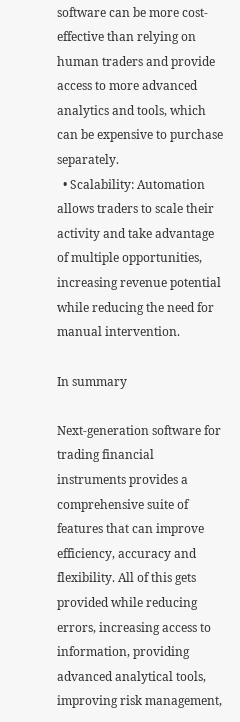software can be more cost-effective than relying on human traders and provide access to more advanced analytics and tools, which can be expensive to purchase separately.
  • Scalability: Automation allows traders to scale their activity and take advantage of multiple opportunities, increasing revenue potential while reducing the need for manual intervention.

In summary

Next-generation software for trading financial instruments provides a comprehensive suite of features that can improve efficiency, accuracy and flexibility. All of this gets provided while reducing errors, increasing access to information, providing advanced analytical tools, improving risk management,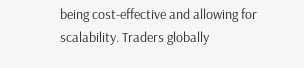being cost-effective and allowing for scalability. Traders globally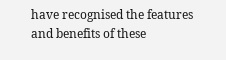have recognised the features and benefits of these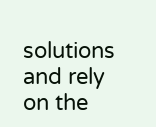solutions and rely on the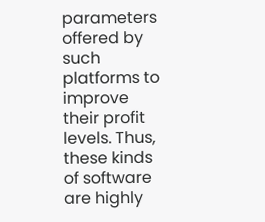parameters offered by such platforms to improve their profit levels. Thus, these kinds of software are highly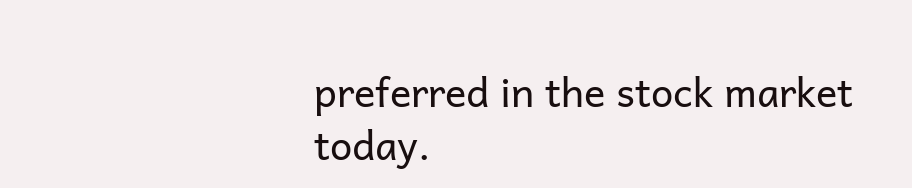preferred in the stock market today.